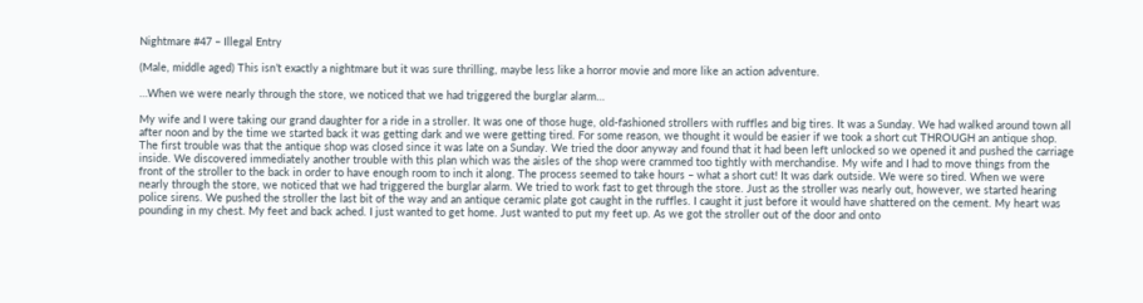Nightmare #47 – Illegal Entry

(Male, middle aged) This isn’t exactly a nightmare but it was sure thrilling, maybe less like a horror movie and more like an action adventure.

…When we were nearly through the store, we noticed that we had triggered the burglar alarm…

My wife and I were taking our grand daughter for a ride in a stroller. It was one of those huge, old-fashioned strollers with ruffles and big tires. It was a Sunday. We had walked around town all after noon and by the time we started back it was getting dark and we were getting tired. For some reason, we thought it would be easier if we took a short cut THROUGH an antique shop. The first trouble was that the antique shop was closed since it was late on a Sunday. We tried the door anyway and found that it had been left unlocked so we opened it and pushed the carriage inside. We discovered immediately another trouble with this plan which was the aisles of the shop were crammed too tightly with merchandise. My wife and I had to move things from the front of the stroller to the back in order to have enough room to inch it along. The process seemed to take hours – what a short cut! It was dark outside. We were so tired. When we were nearly through the store, we noticed that we had triggered the burglar alarm. We tried to work fast to get through the store. Just as the stroller was nearly out, however, we started hearing police sirens. We pushed the stroller the last bit of the way and an antique ceramic plate got caught in the ruffles. I caught it just before it would have shattered on the cement. My heart was pounding in my chest. My feet and back ached. I just wanted to get home. Just wanted to put my feet up. As we got the stroller out of the door and onto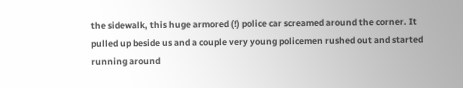the sidewalk, this huge armored (!) police car screamed around the corner. It pulled up beside us and a couple very young policemen rushed out and started running around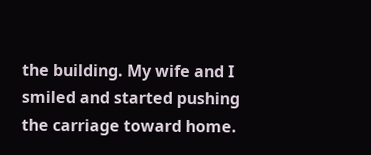the building. My wife and I smiled and started pushing the carriage toward home.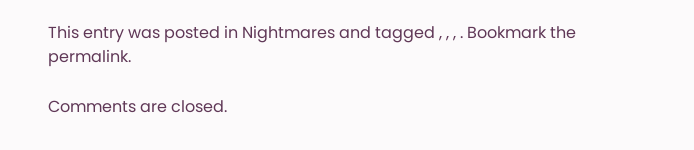This entry was posted in Nightmares and tagged , , , . Bookmark the permalink.

Comments are closed.